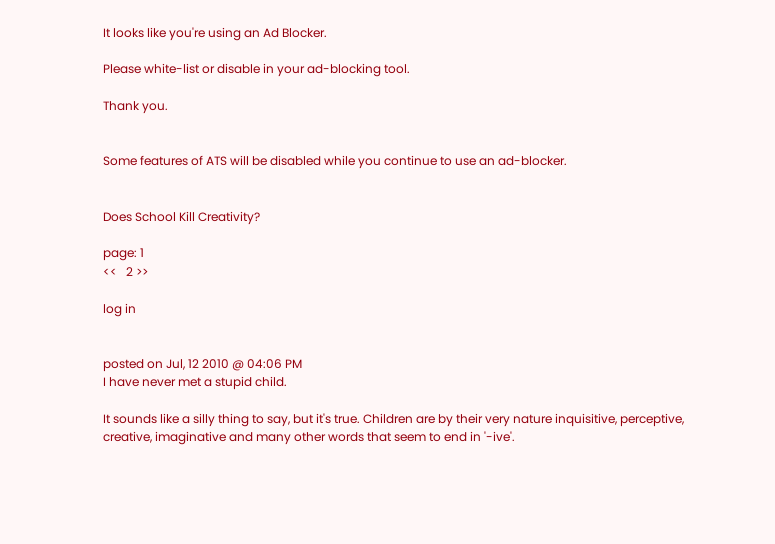It looks like you're using an Ad Blocker.

Please white-list or disable in your ad-blocking tool.

Thank you.


Some features of ATS will be disabled while you continue to use an ad-blocker.


Does School Kill Creativity?

page: 1
<<   2 >>

log in


posted on Jul, 12 2010 @ 04:06 PM
I have never met a stupid child.

It sounds like a silly thing to say, but it's true. Children are by their very nature inquisitive, perceptive, creative, imaginative and many other words that seem to end in '-ive'.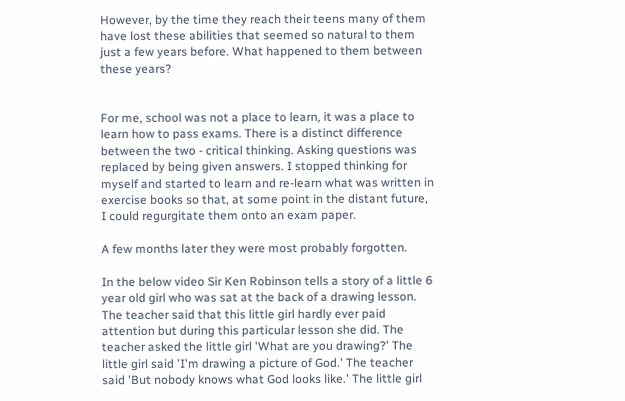However, by the time they reach their teens many of them have lost these abilities that seemed so natural to them just a few years before. What happened to them between these years?


For me, school was not a place to learn, it was a place to learn how to pass exams. There is a distinct difference between the two - critical thinking. Asking questions was replaced by being given answers. I stopped thinking for myself and started to learn and re-learn what was written in exercise books so that, at some point in the distant future, I could regurgitate them onto an exam paper.

A few months later they were most probably forgotten.

In the below video Sir Ken Robinson tells a story of a little 6 year old girl who was sat at the back of a drawing lesson. The teacher said that this little girl hardly ever paid attention but during this particular lesson she did. The teacher asked the little girl 'What are you drawing?' The little girl said 'I'm drawing a picture of God.' The teacher said 'But nobody knows what God looks like.' The little girl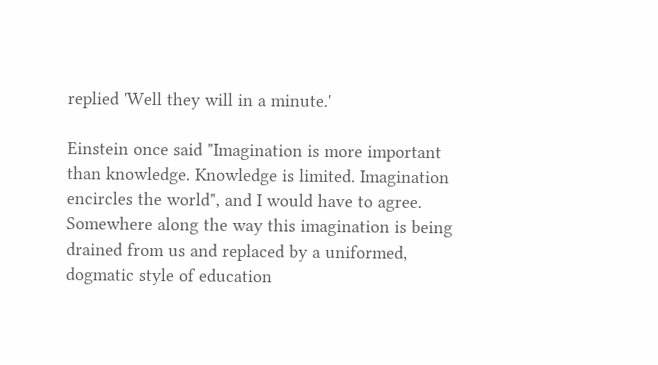replied 'Well they will in a minute.'

Einstein once said "Imagination is more important than knowledge. Knowledge is limited. Imagination encircles the world", and I would have to agree. Somewhere along the way this imagination is being drained from us and replaced by a uniformed, dogmatic style of education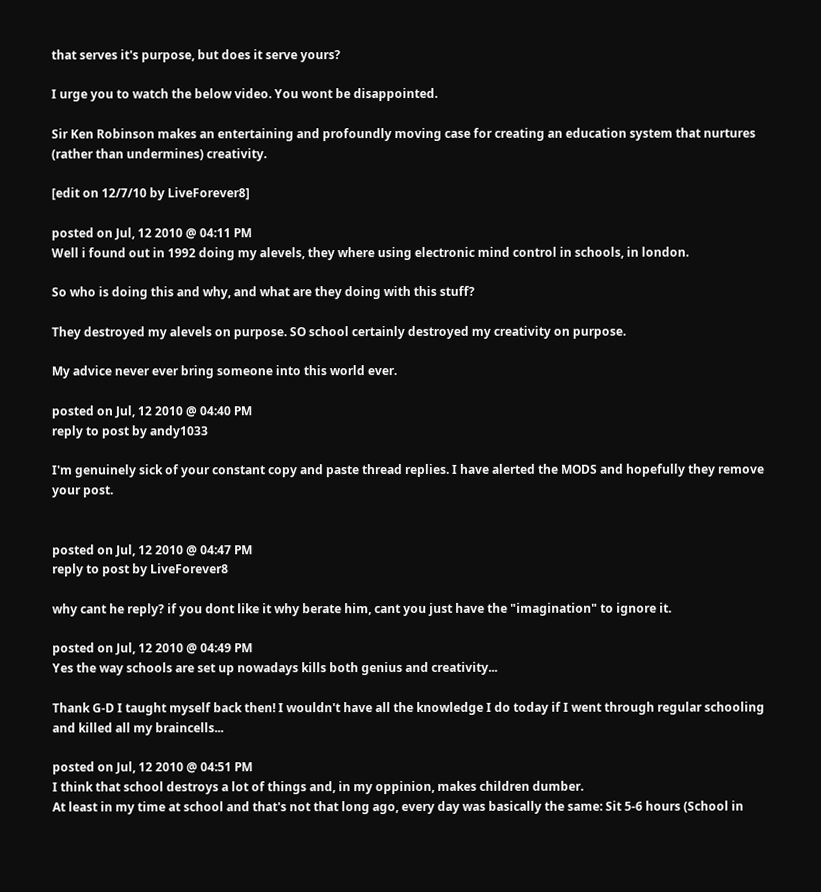that serves it's purpose, but does it serve yours?

I urge you to watch the below video. You wont be disappointed.

Sir Ken Robinson makes an entertaining and profoundly moving case for creating an education system that nurtures (rather than undermines) creativity.

[edit on 12/7/10 by LiveForever8]

posted on Jul, 12 2010 @ 04:11 PM
Well i found out in 1992 doing my alevels, they where using electronic mind control in schools, in london.

So who is doing this and why, and what are they doing with this stuff?

They destroyed my alevels on purpose. SO school certainly destroyed my creativity on purpose.

My advice never ever bring someone into this world ever.

posted on Jul, 12 2010 @ 04:40 PM
reply to post by andy1033

I'm genuinely sick of your constant copy and paste thread replies. I have alerted the MODS and hopefully they remove your post.


posted on Jul, 12 2010 @ 04:47 PM
reply to post by LiveForever8

why cant he reply? if you dont like it why berate him, cant you just have the "imagination" to ignore it.

posted on Jul, 12 2010 @ 04:49 PM
Yes the way schools are set up nowadays kills both genius and creativity...

Thank G-D I taught myself back then! I wouldn't have all the knowledge I do today if I went through regular schooling and killed all my braincells...

posted on Jul, 12 2010 @ 04:51 PM
I think that school destroys a lot of things and, in my oppinion, makes children dumber.
At least in my time at school and that's not that long ago, every day was basically the same: Sit 5-6 hours (School in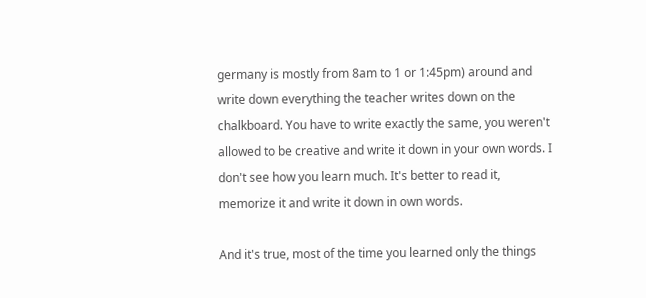germany is mostly from 8am to 1 or 1:45pm) around and write down everything the teacher writes down on the chalkboard. You have to write exactly the same, you weren't allowed to be creative and write it down in your own words. I don't see how you learn much. It's better to read it, memorize it and write it down in own words.

And it's true, most of the time you learned only the things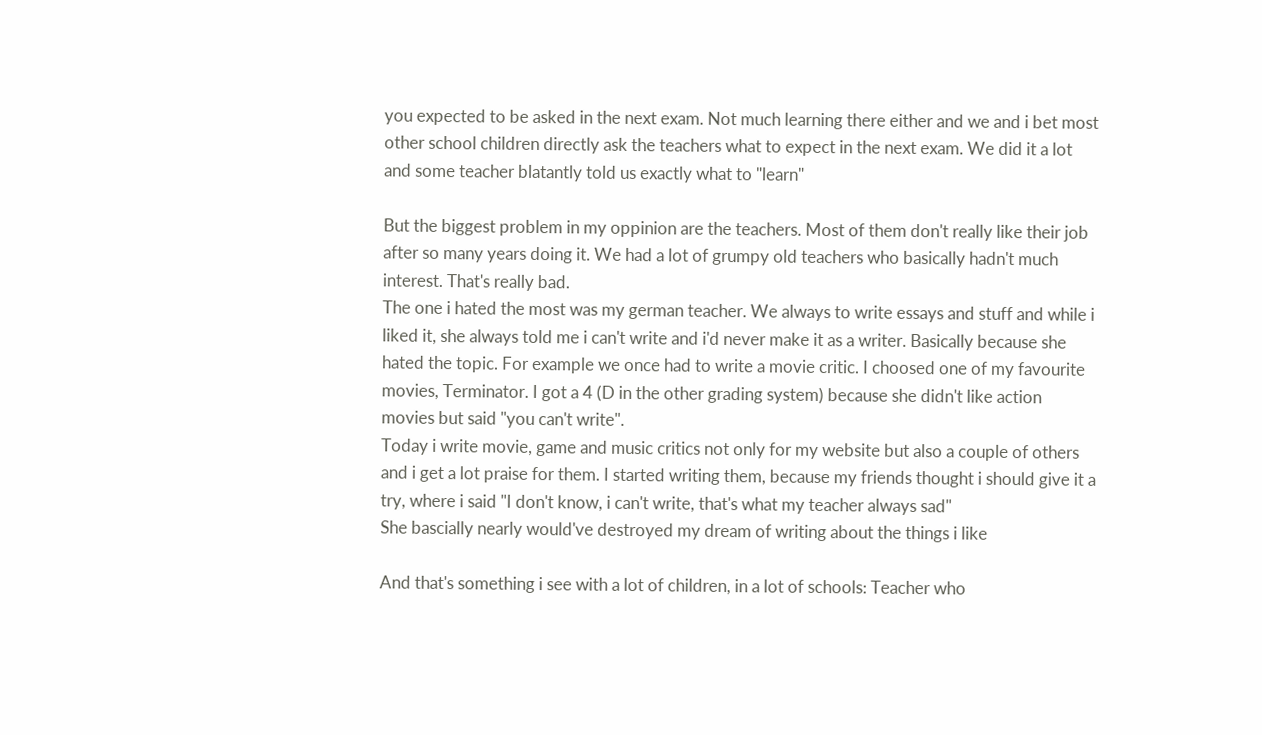you expected to be asked in the next exam. Not much learning there either and we and i bet most other school children directly ask the teachers what to expect in the next exam. We did it a lot and some teacher blatantly told us exactly what to "learn"

But the biggest problem in my oppinion are the teachers. Most of them don't really like their job after so many years doing it. We had a lot of grumpy old teachers who basically hadn't much interest. That's really bad.
The one i hated the most was my german teacher. We always to write essays and stuff and while i liked it, she always told me i can't write and i'd never make it as a writer. Basically because she hated the topic. For example we once had to write a movie critic. I choosed one of my favourite movies, Terminator. I got a 4 (D in the other grading system) because she didn't like action movies but said "you can't write".
Today i write movie, game and music critics not only for my website but also a couple of others and i get a lot praise for them. I started writing them, because my friends thought i should give it a try, where i said "I don't know, i can't write, that's what my teacher always sad"
She bascially nearly would've destroyed my dream of writing about the things i like

And that's something i see with a lot of children, in a lot of schools: Teacher who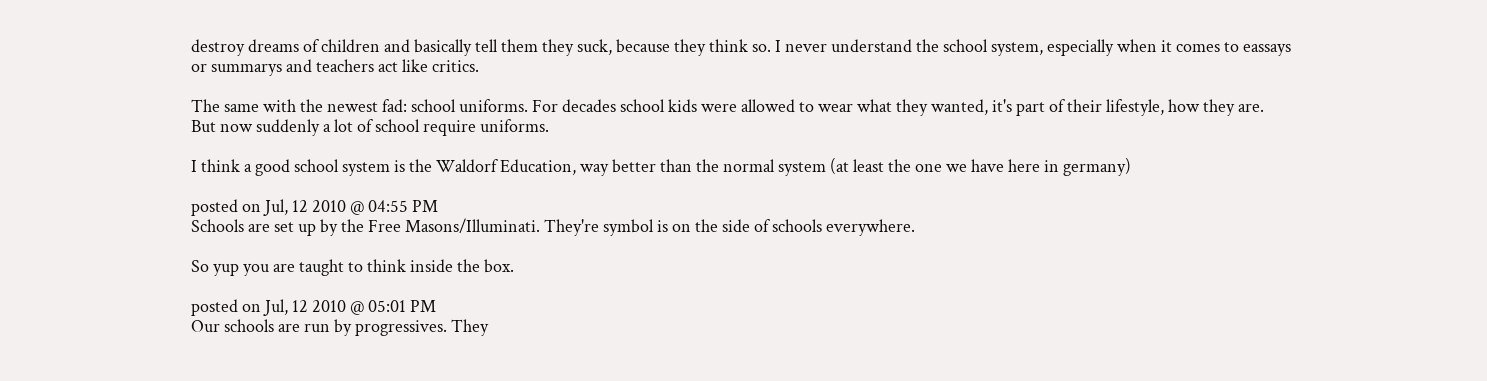destroy dreams of children and basically tell them they suck, because they think so. I never understand the school system, especially when it comes to eassays or summarys and teachers act like critics.

The same with the newest fad: school uniforms. For decades school kids were allowed to wear what they wanted, it's part of their lifestyle, how they are. But now suddenly a lot of school require uniforms.

I think a good school system is the Waldorf Education, way better than the normal system (at least the one we have here in germany)

posted on Jul, 12 2010 @ 04:55 PM
Schools are set up by the Free Masons/Illuminati. They're symbol is on the side of schools everywhere.

So yup you are taught to think inside the box.

posted on Jul, 12 2010 @ 05:01 PM
Our schools are run by progressives. They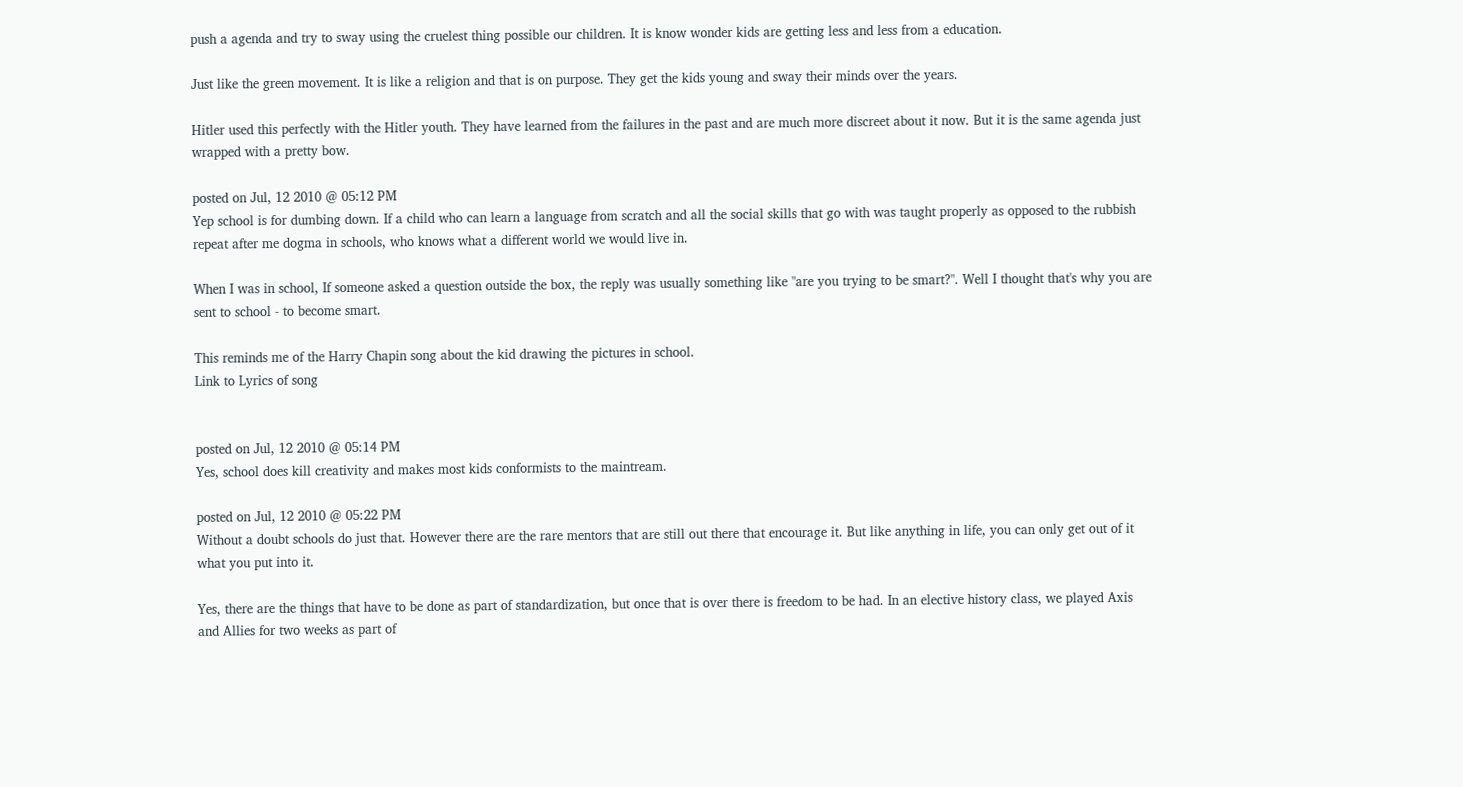push a agenda and try to sway using the cruelest thing possible our children. It is know wonder kids are getting less and less from a education.

Just like the green movement. It is like a religion and that is on purpose. They get the kids young and sway their minds over the years.

Hitler used this perfectly with the Hitler youth. They have learned from the failures in the past and are much more discreet about it now. But it is the same agenda just wrapped with a pretty bow.

posted on Jul, 12 2010 @ 05:12 PM
Yep school is for dumbing down. If a child who can learn a language from scratch and all the social skills that go with was taught properly as opposed to the rubbish repeat after me dogma in schools, who knows what a different world we would live in.

When I was in school, If someone asked a question outside the box, the reply was usually something like "are you trying to be smart?". Well I thought that's why you are sent to school - to become smart.

This reminds me of the Harry Chapin song about the kid drawing the pictures in school.
Link to Lyrics of song


posted on Jul, 12 2010 @ 05:14 PM
Yes, school does kill creativity and makes most kids conformists to the maintream.

posted on Jul, 12 2010 @ 05:22 PM
Without a doubt schools do just that. However there are the rare mentors that are still out there that encourage it. But like anything in life, you can only get out of it what you put into it.

Yes, there are the things that have to be done as part of standardization, but once that is over there is freedom to be had. In an elective history class, we played Axis and Allies for two weeks as part of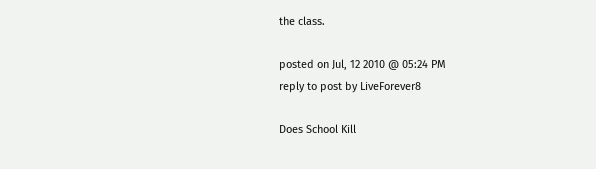the class.

posted on Jul, 12 2010 @ 05:24 PM
reply to post by LiveForever8

Does School Kill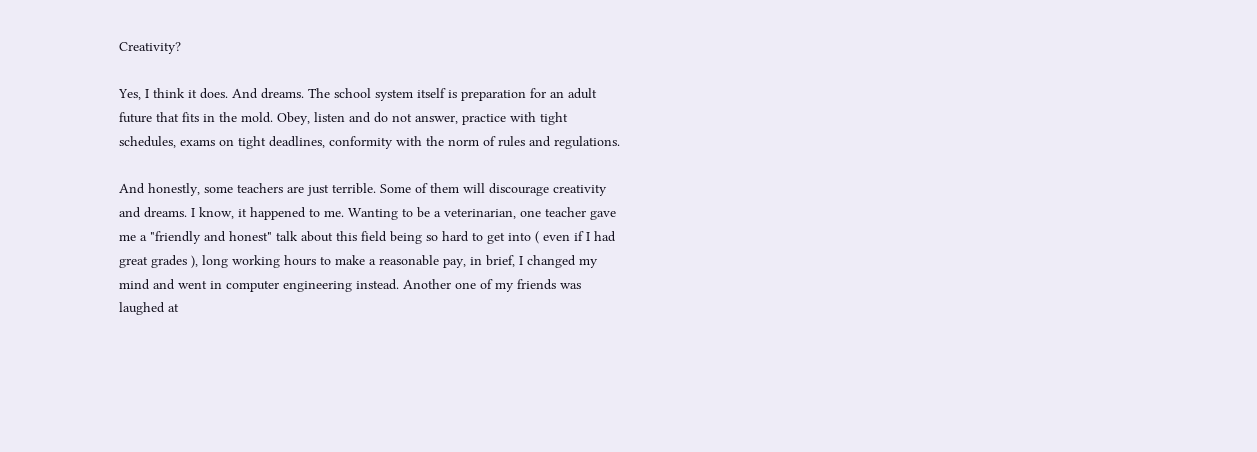Creativity?

Yes, I think it does. And dreams. The school system itself is preparation for an adult future that fits in the mold. Obey, listen and do not answer, practice with tight schedules, exams on tight deadlines, conformity with the norm of rules and regulations.

And honestly, some teachers are just terrible. Some of them will discourage creativity and dreams. I know, it happened to me. Wanting to be a veterinarian, one teacher gave me a "friendly and honest" talk about this field being so hard to get into ( even if I had great grades ), long working hours to make a reasonable pay, in brief, I changed my mind and went in computer engineering instead. Another one of my friends was laughed at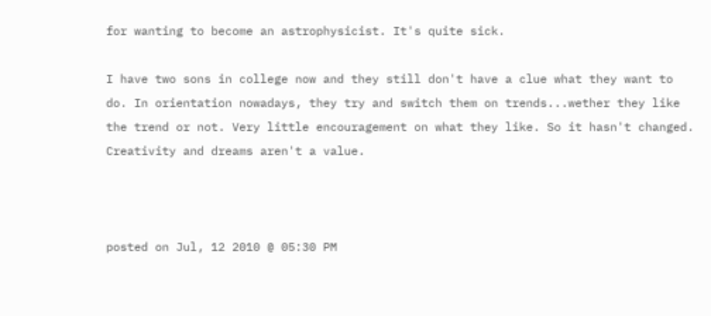for wanting to become an astrophysicist. It's quite sick.

I have two sons in college now and they still don't have a clue what they want to do. In orientation nowadays, they try and switch them on trends...wether they like the trend or not. Very little encouragement on what they like. So it hasn't changed. Creativity and dreams aren't a value.



posted on Jul, 12 2010 @ 05:30 PM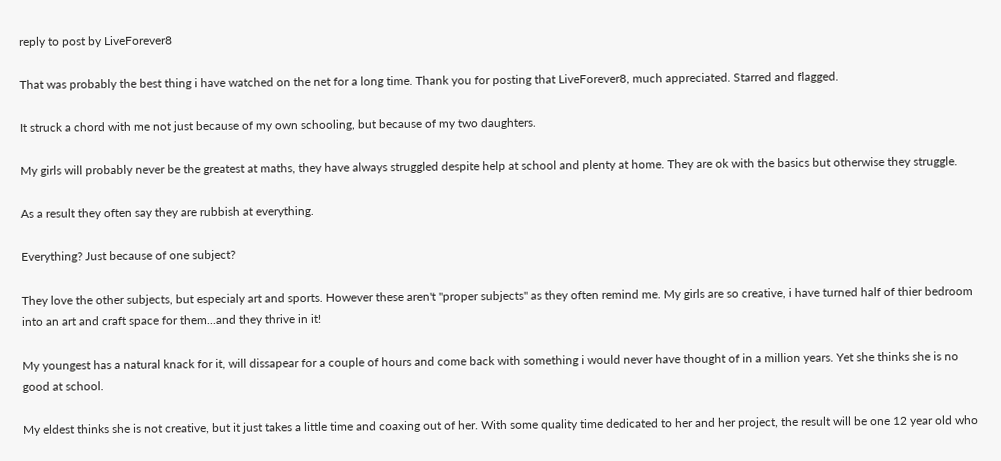reply to post by LiveForever8

That was probably the best thing i have watched on the net for a long time. Thank you for posting that LiveForever8, much appreciated. Starred and flagged.

It struck a chord with me not just because of my own schooling, but because of my two daughters.

My girls will probably never be the greatest at maths, they have always struggled despite help at school and plenty at home. They are ok with the basics but otherwise they struggle.

As a result they often say they are rubbish at everything.

Everything? Just because of one subject?

They love the other subjects, but especialy art and sports. However these aren't "proper subjects" as they often remind me. My girls are so creative, i have turned half of thier bedroom into an art and craft space for them...and they thrive in it!

My youngest has a natural knack for it, will dissapear for a couple of hours and come back with something i would never have thought of in a million years. Yet she thinks she is no good at school.

My eldest thinks she is not creative, but it just takes a little time and coaxing out of her. With some quality time dedicated to her and her project, the result will be one 12 year old who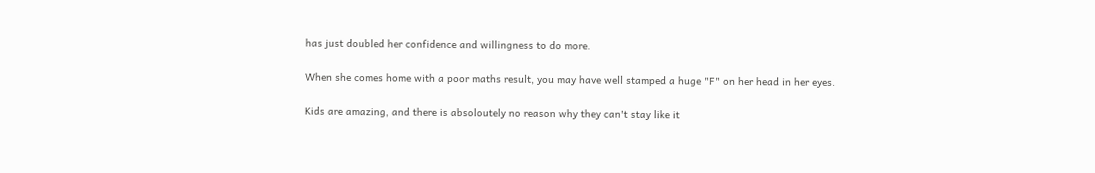has just doubled her confidence and willingness to do more.

When she comes home with a poor maths result, you may have well stamped a huge "F" on her head in her eyes.

Kids are amazing, and there is absoloutely no reason why they can't stay like it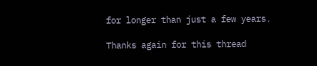for longer than just a few years.

Thanks again for this thread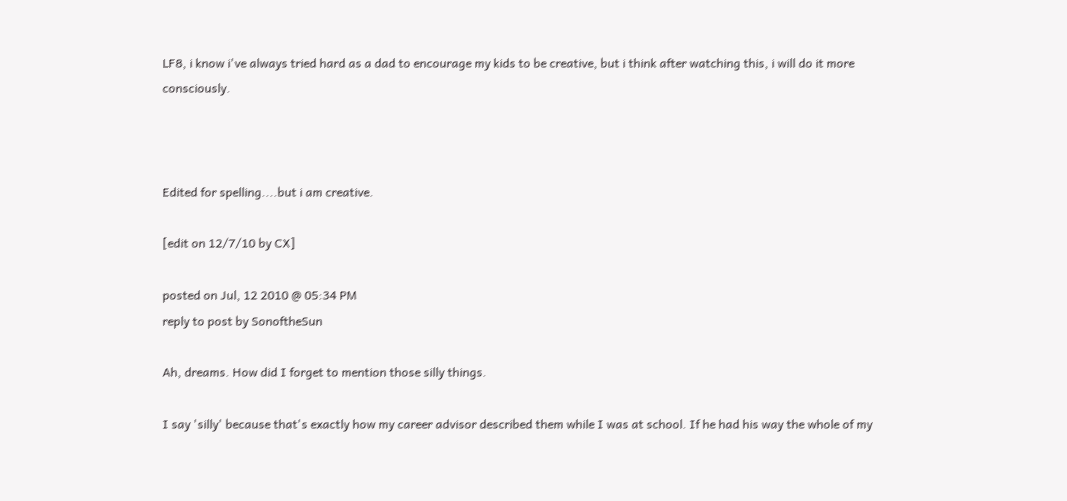LF8, i know i've always tried hard as a dad to encourage my kids to be creative, but i think after watching this, i will do it more consciously.



Edited for spelling....but i am creative.

[edit on 12/7/10 by CX]

posted on Jul, 12 2010 @ 05:34 PM
reply to post by SonoftheSun

Ah, dreams. How did I forget to mention those silly things.

I say 'silly' because that's exactly how my career advisor described them while I was at school. If he had his way the whole of my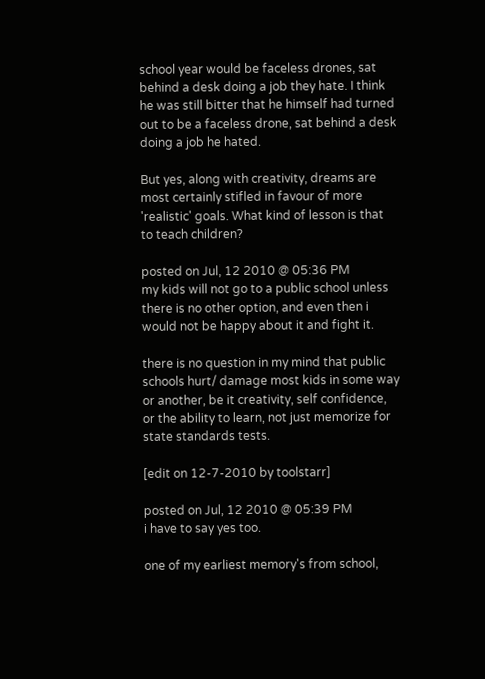school year would be faceless drones, sat behind a desk doing a job they hate. I think he was still bitter that he himself had turned out to be a faceless drone, sat behind a desk doing a job he hated.

But yes, along with creativity, dreams are most certainly stifled in favour of more 'realistic' goals. What kind of lesson is that to teach children?

posted on Jul, 12 2010 @ 05:36 PM
my kids will not go to a public school unless there is no other option, and even then i would not be happy about it and fight it.

there is no question in my mind that public schools hurt/ damage most kids in some way or another, be it creativity, self confidence, or the ability to learn, not just memorize for state standards tests.

[edit on 12-7-2010 by toolstarr]

posted on Jul, 12 2010 @ 05:39 PM
i have to say yes too.

one of my earliest memory's from school,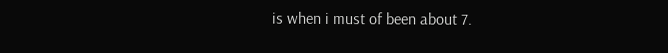is when i must of been about 7.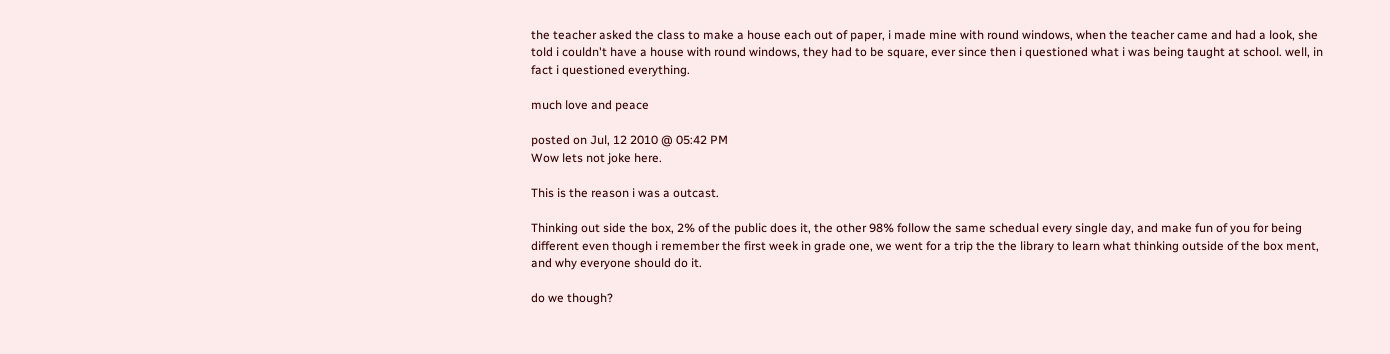the teacher asked the class to make a house each out of paper, i made mine with round windows, when the teacher came and had a look, she told i couldn't have a house with round windows, they had to be square, ever since then i questioned what i was being taught at school. well, in fact i questioned everything.

much love and peace

posted on Jul, 12 2010 @ 05:42 PM
Wow lets not joke here.

This is the reason i was a outcast.

Thinking out side the box, 2% of the public does it, the other 98% follow the same schedual every single day, and make fun of you for being different even though i remember the first week in grade one, we went for a trip the the library to learn what thinking outside of the box ment, and why everyone should do it.

do we though?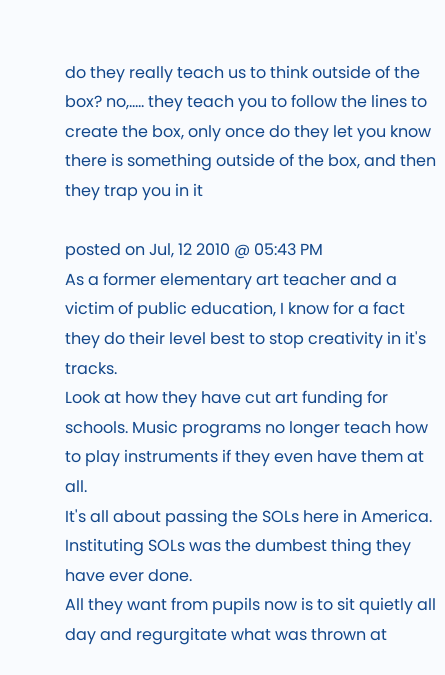do they really teach us to think outside of the box? no,..... they teach you to follow the lines to create the box, only once do they let you know there is something outside of the box, and then they trap you in it

posted on Jul, 12 2010 @ 05:43 PM
As a former elementary art teacher and a victim of public education, I know for a fact they do their level best to stop creativity in it's tracks.
Look at how they have cut art funding for schools. Music programs no longer teach how to play instruments if they even have them at all.
It's all about passing the SOLs here in America. Instituting SOLs was the dumbest thing they have ever done.
All they want from pupils now is to sit quietly all day and regurgitate what was thrown at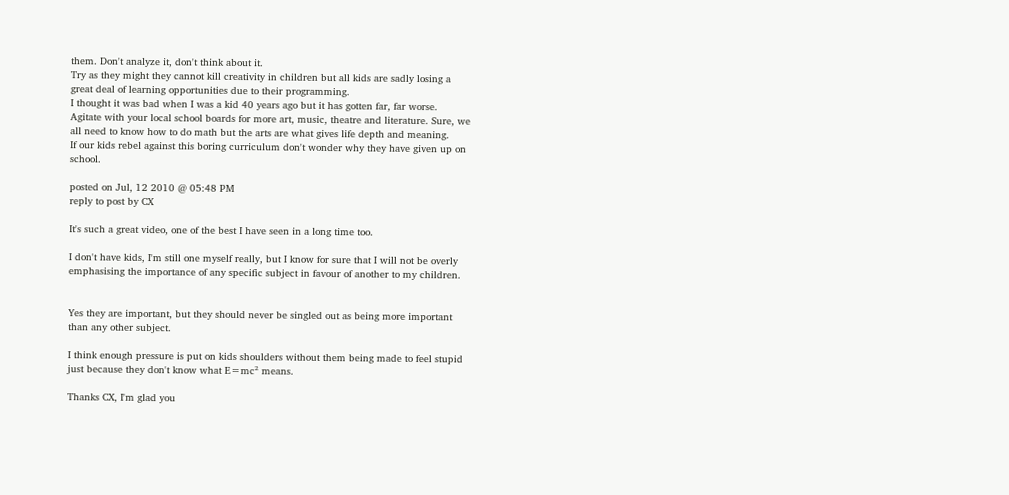them. Don't analyze it, don't think about it.
Try as they might they cannot kill creativity in children but all kids are sadly losing a great deal of learning opportunities due to their programming.
I thought it was bad when I was a kid 40 years ago but it has gotten far, far worse.
Agitate with your local school boards for more art, music, theatre and literature. Sure, we all need to know how to do math but the arts are what gives life depth and meaning.
If our kids rebel against this boring curriculum don't wonder why they have given up on school.

posted on Jul, 12 2010 @ 05:48 PM
reply to post by CX

It's such a great video, one of the best I have seen in a long time too.

I don't have kids, I'm still one myself really, but I know for sure that I will not be overly emphasising the importance of any specific subject in favour of another to my children.


Yes they are important, but they should never be singled out as being more important than any other subject.

I think enough pressure is put on kids shoulders without them being made to feel stupid just because they don't know what E=mc² means.

Thanks CX, I'm glad you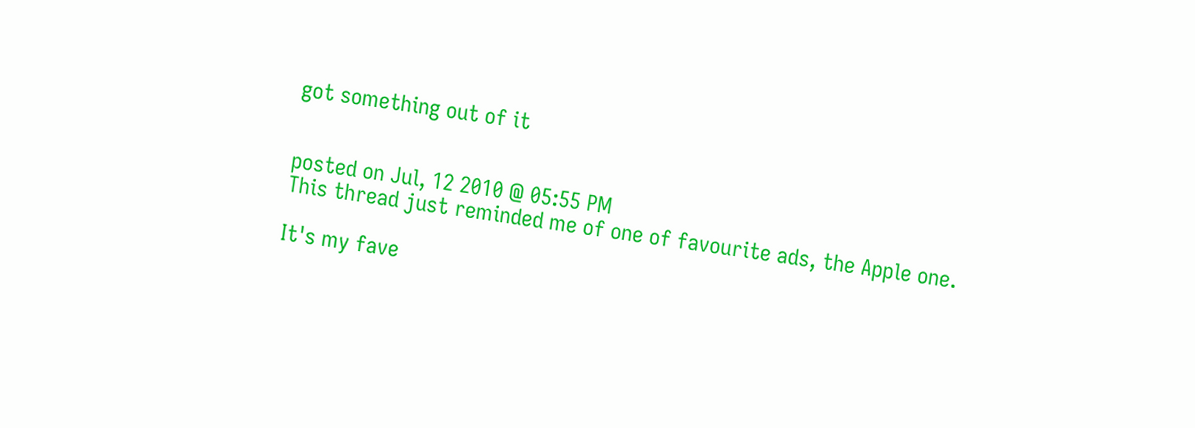got something out of it


posted on Jul, 12 2010 @ 05:55 PM
This thread just reminded me of one of favourite ads, the Apple one.

It's my fave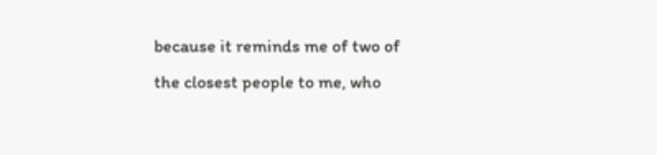because it reminds me of two of the closest people to me, who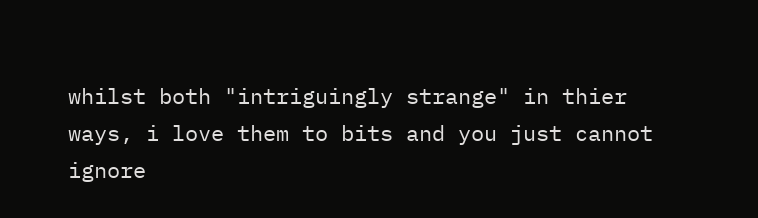whilst both "intriguingly strange" in thier ways, i love them to bits and you just cannot ignore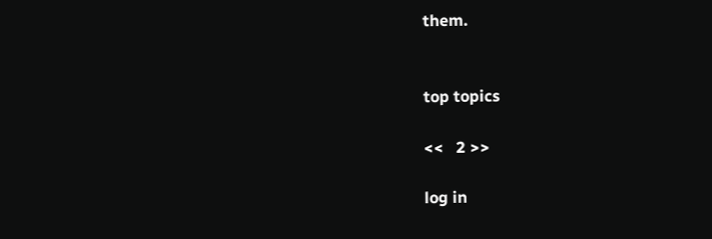them.


top topics

<<   2 >>

log in